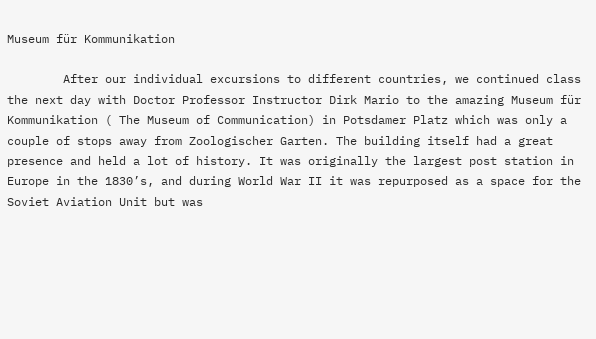Museum für Kommunikation

        After our individual excursions to different countries, we continued class the next day with Doctor Professor Instructor Dirk Mario to the amazing Museum für Kommunikation ( The Museum of Communication) in Potsdamer Platz which was only a couple of stops away from Zoologischer Garten. The building itself had a great presence and held a lot of history. It was originally the largest post station in Europe in the 1830’s, and during World War II it was repurposed as a space for the Soviet Aviation Unit but was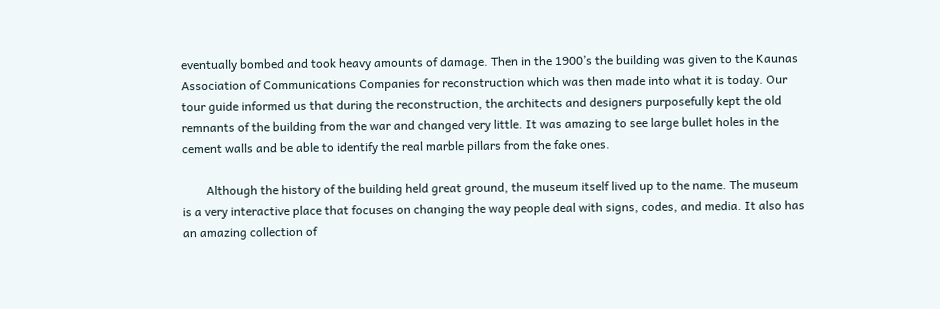eventually bombed and took heavy amounts of damage. Then in the 1900’s the building was given to the Kaunas Association of Communications Companies for reconstruction which was then made into what it is today. Our tour guide informed us that during the reconstruction, the architects and designers purposefully kept the old remnants of the building from the war and changed very little. It was amazing to see large bullet holes in the cement walls and be able to identify the real marble pillars from the fake ones.

        Although the history of the building held great ground, the museum itself lived up to the name. The museum is a very interactive place that focuses on changing the way people deal with signs, codes, and media. It also has an amazing collection of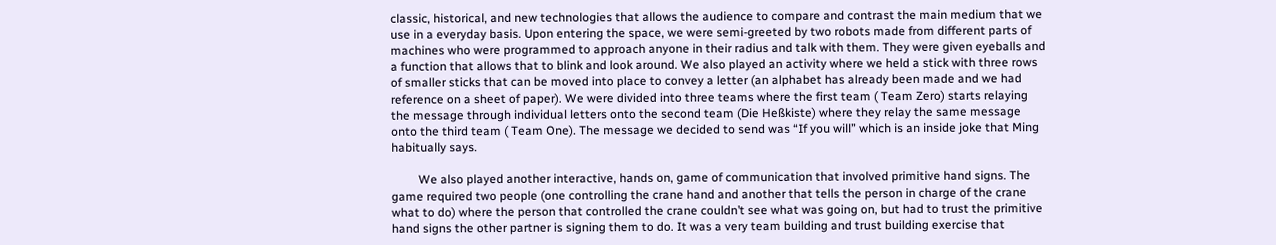classic, historical, and new technologies that allows the audience to compare and contrast the main medium that we use in a everyday basis. Upon entering the space, we were semi-greeted by two robots made from different parts of machines who were programmed to approach anyone in their radius and talk with them. They were given eyeballs and a function that allows that to blink and look around. We also played an activity where we held a stick with three rows of smaller sticks that can be moved into place to convey a letter (an alphabet has already been made and we had reference on a sheet of paper). We were divided into three teams where the first team ( Team Zero) starts relaying the message through individual letters onto the second team (Die Heßkiste) where they relay the same message onto the third team ( Team One). The message we decided to send was “If you will” which is an inside joke that Ming habitually says.

         We also played another interactive, hands on, game of communication that involved primitive hand signs. The game required two people (one controlling the crane hand and another that tells the person in charge of the crane what to do) where the person that controlled the crane couldn’t see what was going on, but had to trust the primitive hand signs the other partner is signing them to do. It was a very team building and trust building exercise that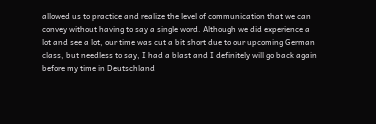allowed us to practice and realize the level of communication that we can convey without having to say a single word. Although we did experience a lot and see a lot, our time was cut a bit short due to our upcoming German class, but needless to say, I had a blast and I definitely will go back again before my time in Deutschland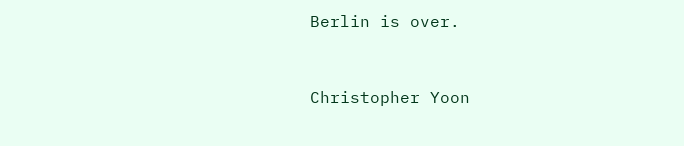Berlin is over.


Christopher Yoon